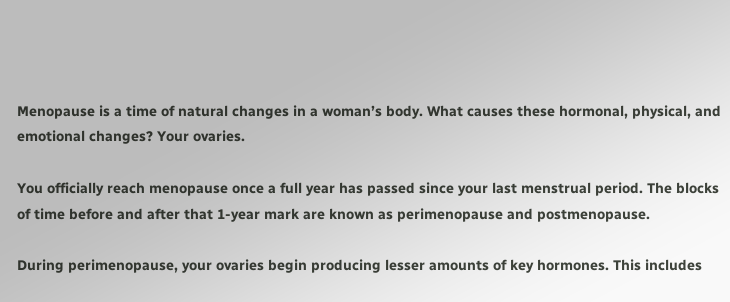Menopause is a time of natural changes in a woman’s body. What causes these hormonal, physical, and emotional changes? Your ovaries.

You officially reach menopause once a full year has passed since your last menstrual period. The blocks of time before and after that 1-year mark are known as perimenopause and postmenopause.

During perimenopause, your ovaries begin producing lesser amounts of key hormones. This includes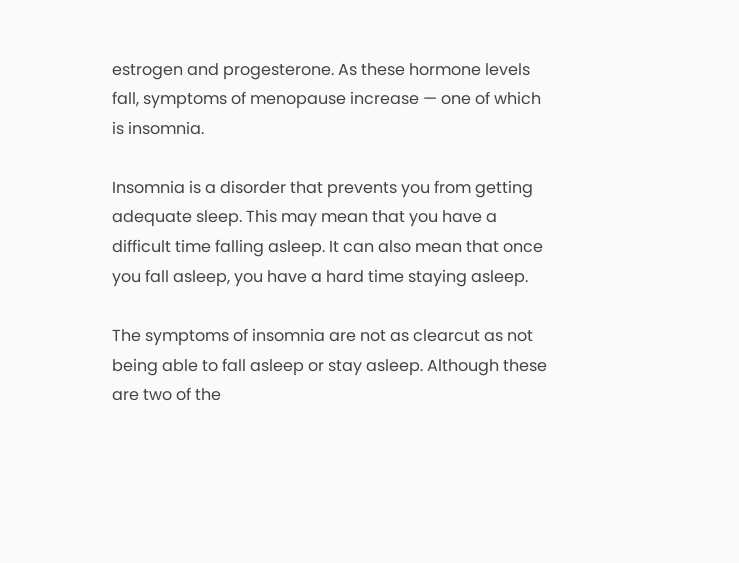estrogen and progesterone. As these hormone levels fall, symptoms of menopause increase — one of which is insomnia.

Insomnia is a disorder that prevents you from getting adequate sleep. This may mean that you have a difficult time falling asleep. It can also mean that once you fall asleep, you have a hard time staying asleep.

The symptoms of insomnia are not as clearcut as not being able to fall asleep or stay asleep. Although these are two of the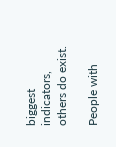biggest indicators, others do exist.

People with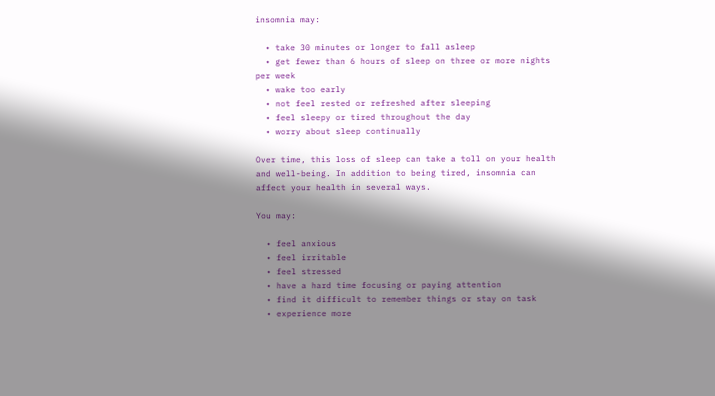insomnia may:

  • take 30 minutes or longer to fall asleep
  • get fewer than 6 hours of sleep on three or more nights per week
  • wake too early
  • not feel rested or refreshed after sleeping
  • feel sleepy or tired throughout the day
  • worry about sleep continually

Over time, this loss of sleep can take a toll on your health and well-being. In addition to being tired, insomnia can affect your health in several ways.

You may:

  • feel anxious
  • feel irritable
  • feel stressed
  • have a hard time focusing or paying attention
  • find it difficult to remember things or stay on task
  • experience more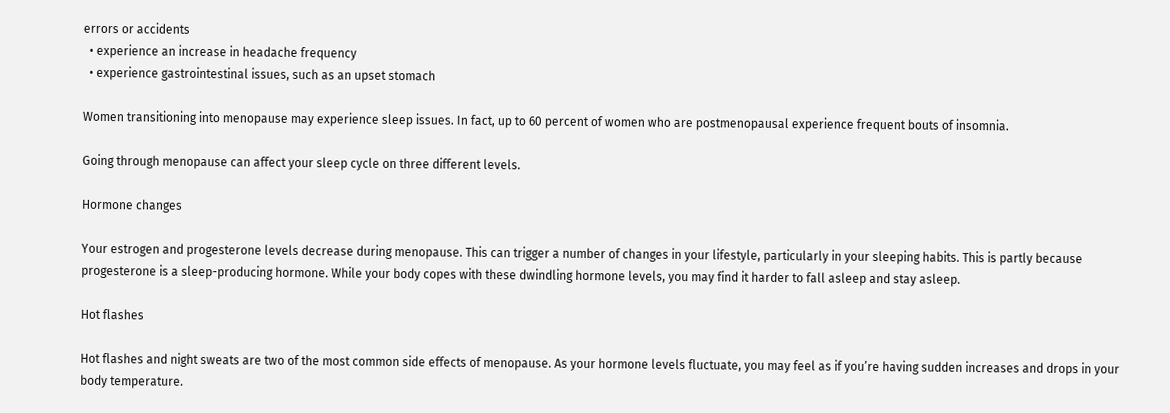errors or accidents
  • experience an increase in headache frequency
  • experience gastrointestinal issues, such as an upset stomach

Women transitioning into menopause may experience sleep issues. In fact, up to 60 percent of women who are postmenopausal experience frequent bouts of insomnia.

Going through menopause can affect your sleep cycle on three different levels.

Hormone changes

Your estrogen and progesterone levels decrease during menopause. This can trigger a number of changes in your lifestyle, particularly in your sleeping habits. This is partly because progesterone is a sleep-producing hormone. While your body copes with these dwindling hormone levels, you may find it harder to fall asleep and stay asleep.

Hot flashes

Hot flashes and night sweats are two of the most common side effects of menopause. As your hormone levels fluctuate, you may feel as if you’re having sudden increases and drops in your body temperature.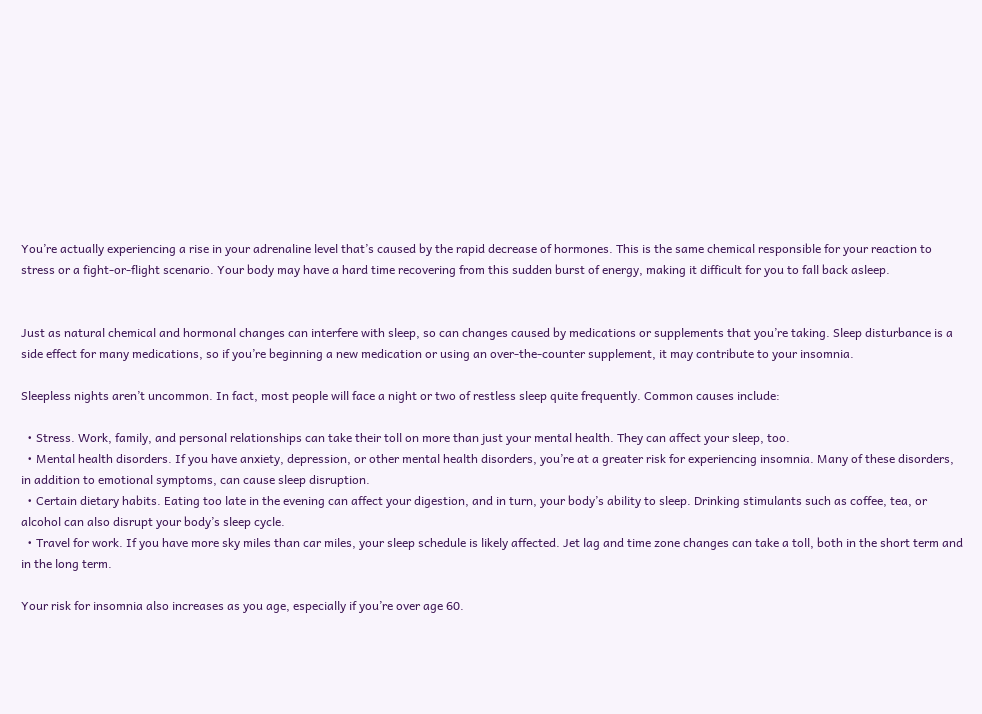You’re actually experiencing a rise in your adrenaline level that’s caused by the rapid decrease of hormones. This is the same chemical responsible for your reaction to stress or a fight-or-flight scenario. Your body may have a hard time recovering from this sudden burst of energy, making it difficult for you to fall back asleep.


Just as natural chemical and hormonal changes can interfere with sleep, so can changes caused by medications or supplements that you’re taking. Sleep disturbance is a side effect for many medications, so if you’re beginning a new medication or using an over-the-counter supplement, it may contribute to your insomnia.

Sleepless nights aren’t uncommon. In fact, most people will face a night or two of restless sleep quite frequently. Common causes include:

  • Stress. Work, family, and personal relationships can take their toll on more than just your mental health. They can affect your sleep, too.
  • Mental health disorders. If you have anxiety, depression, or other mental health disorders, you’re at a greater risk for experiencing insomnia. Many of these disorders, in addition to emotional symptoms, can cause sleep disruption.
  • Certain dietary habits. Eating too late in the evening can affect your digestion, and in turn, your body’s ability to sleep. Drinking stimulants such as coffee, tea, or alcohol can also disrupt your body’s sleep cycle.
  • Travel for work. If you have more sky miles than car miles, your sleep schedule is likely affected. Jet lag and time zone changes can take a toll, both in the short term and in the long term.

Your risk for insomnia also increases as you age, especially if you’re over age 60.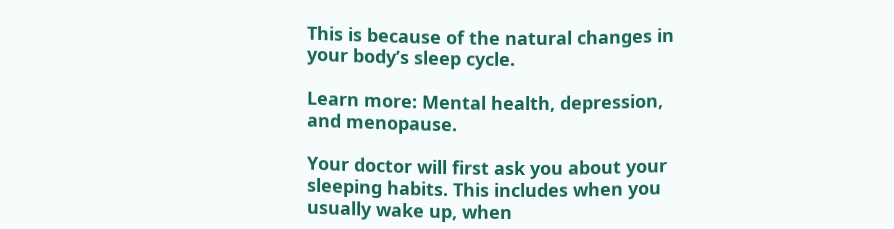This is because of the natural changes in your body’s sleep cycle.

Learn more: Mental health, depression, and menopause.

Your doctor will first ask you about your sleeping habits. This includes when you usually wake up, when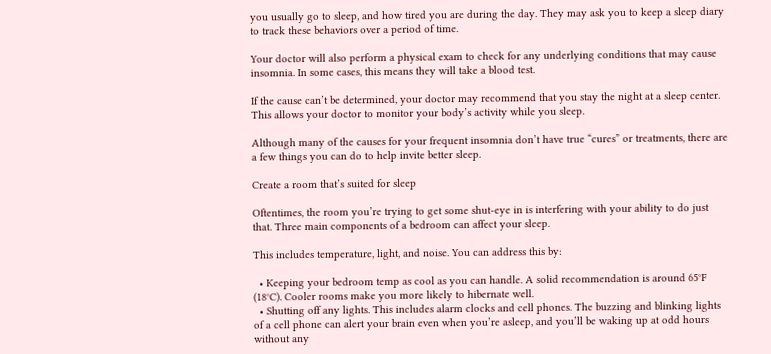you usually go to sleep, and how tired you are during the day. They may ask you to keep a sleep diary to track these behaviors over a period of time.

Your doctor will also perform a physical exam to check for any underlying conditions that may cause insomnia. In some cases, this means they will take a blood test.

If the cause can’t be determined, your doctor may recommend that you stay the night at a sleep center. This allows your doctor to monitor your body’s activity while you sleep.

Although many of the causes for your frequent insomnia don’t have true “cures” or treatments, there are a few things you can do to help invite better sleep.

Create a room that’s suited for sleep

Oftentimes, the room you’re trying to get some shut-eye in is interfering with your ability to do just that. Three main components of a bedroom can affect your sleep.

This includes temperature, light, and noise. You can address this by:

  • Keeping your bedroom temp as cool as you can handle. A solid recommendation is around 65°F (18°C). Cooler rooms make you more likely to hibernate well.
  • Shutting off any lights. This includes alarm clocks and cell phones. The buzzing and blinking lights of a cell phone can alert your brain even when you’re asleep, and you’ll be waking up at odd hours without any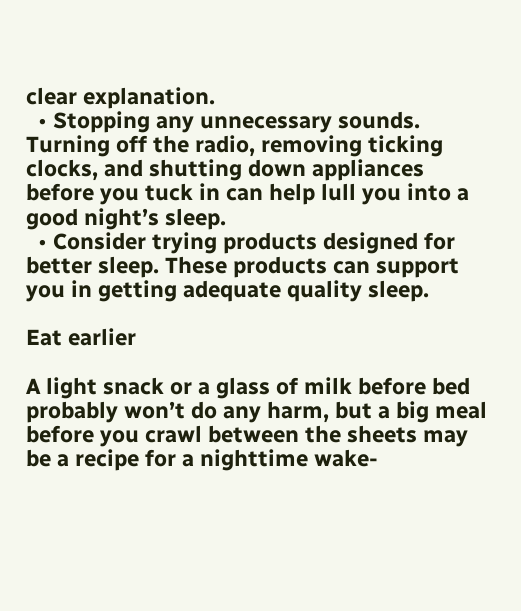clear explanation.
  • Stopping any unnecessary sounds. Turning off the radio, removing ticking clocks, and shutting down appliances before you tuck in can help lull you into a good night’s sleep.
  • Consider trying products designed for better sleep. These products can support you in getting adequate quality sleep.

Eat earlier

A light snack or a glass of milk before bed probably won’t do any harm, but a big meal before you crawl between the sheets may be a recipe for a nighttime wake-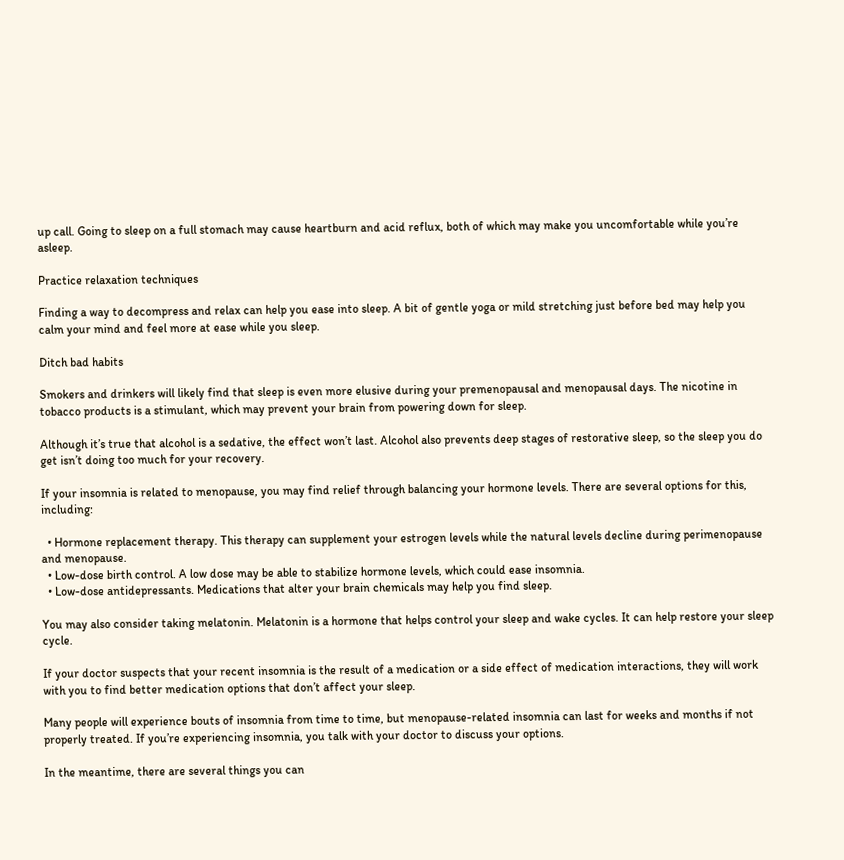up call. Going to sleep on a full stomach may cause heartburn and acid reflux, both of which may make you uncomfortable while you’re asleep.

Practice relaxation techniques

Finding a way to decompress and relax can help you ease into sleep. A bit of gentle yoga or mild stretching just before bed may help you calm your mind and feel more at ease while you sleep.

Ditch bad habits

Smokers and drinkers will likely find that sleep is even more elusive during your premenopausal and menopausal days. The nicotine in tobacco products is a stimulant, which may prevent your brain from powering down for sleep.

Although it’s true that alcohol is a sedative, the effect won’t last. Alcohol also prevents deep stages of restorative sleep, so the sleep you do get isn’t doing too much for your recovery.

If your insomnia is related to menopause, you may find relief through balancing your hormone levels. There are several options for this, including:

  • Hormone replacement therapy. This therapy can supplement your estrogen levels while the natural levels decline during perimenopause and menopause.
  • Low-dose birth control. A low dose may be able to stabilize hormone levels, which could ease insomnia.
  • Low-dose antidepressants. Medications that alter your brain chemicals may help you find sleep.

You may also consider taking melatonin. Melatonin is a hormone that helps control your sleep and wake cycles. It can help restore your sleep cycle.

If your doctor suspects that your recent insomnia is the result of a medication or a side effect of medication interactions, they will work with you to find better medication options that don’t affect your sleep.

Many people will experience bouts of insomnia from time to time, but menopause-related insomnia can last for weeks and months if not properly treated. If you’re experiencing insomnia, you talk with your doctor to discuss your options.

In the meantime, there are several things you can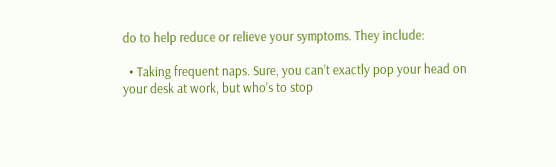do to help reduce or relieve your symptoms. They include:

  • Taking frequent naps. Sure, you can’t exactly pop your head on your desk at work, but who’s to stop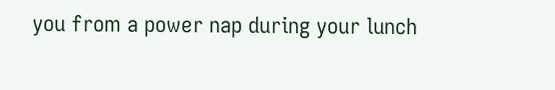you from a power nap during your lunch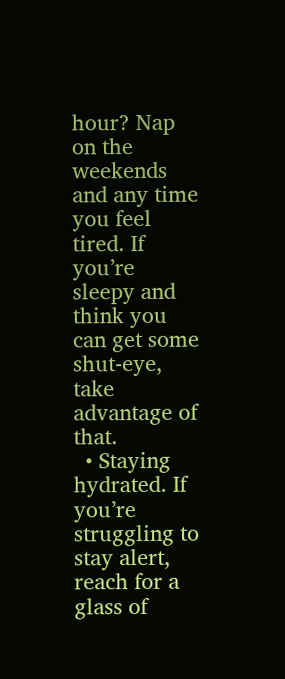hour? Nap on the weekends and any time you feel tired. If you’re sleepy and think you can get some shut-eye, take advantage of that.
  • Staying hydrated. If you’re struggling to stay alert, reach for a glass of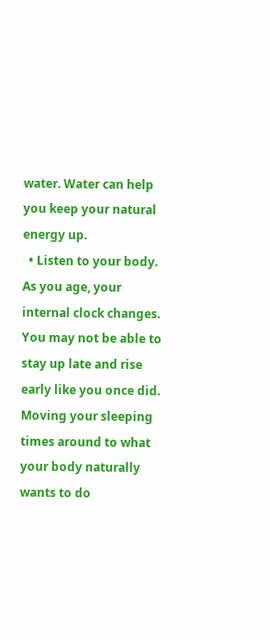water. Water can help you keep your natural energy up.
  • Listen to your body. As you age, your internal clock changes. You may not be able to stay up late and rise early like you once did. Moving your sleeping times around to what your body naturally wants to do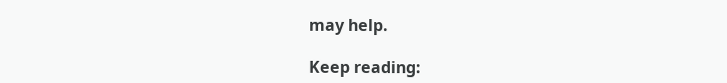may help.

Keep reading: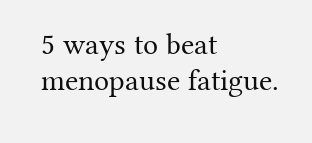5 ways to beat menopause fatigue.